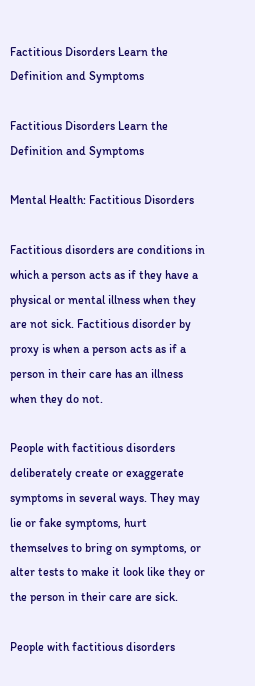Factitious Disorders Learn the Definition and Symptoms

Factitious Disorders Learn the Definition and Symptoms

Mental Health: Factitious Disorders

Factitious disorders are conditions in which a person acts as if they have a physical or mental illness when they are not sick. Factitious disorder by proxy is when a person acts as if a person in their care has an illness when they do not.

People with factitious disorders deliberately create or exaggerate symptoms in several ways. They may lie or fake symptoms, hurt themselves to bring on symptoms, or alter tests to make it look like they or the person in their care are sick.

People with factitious disorders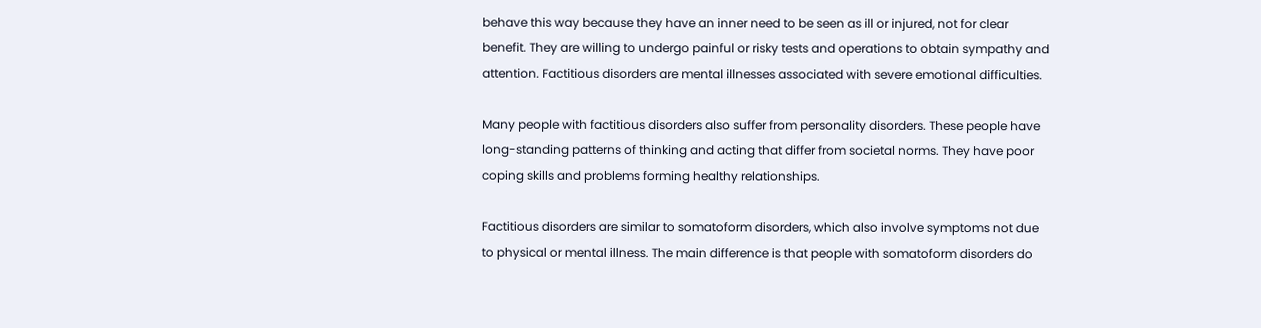behave this way because they have an inner need to be seen as ill or injured, not for clear benefit. They are willing to undergo painful or risky tests and operations to obtain sympathy and attention. Factitious disorders are mental illnesses associated with severe emotional difficulties.

Many people with factitious disorders also suffer from personality disorders. These people have long-standing patterns of thinking and acting that differ from societal norms. They have poor coping skills and problems forming healthy relationships.

Factitious disorders are similar to somatoform disorders, which also involve symptoms not due to physical or mental illness. The main difference is that people with somatoform disorders do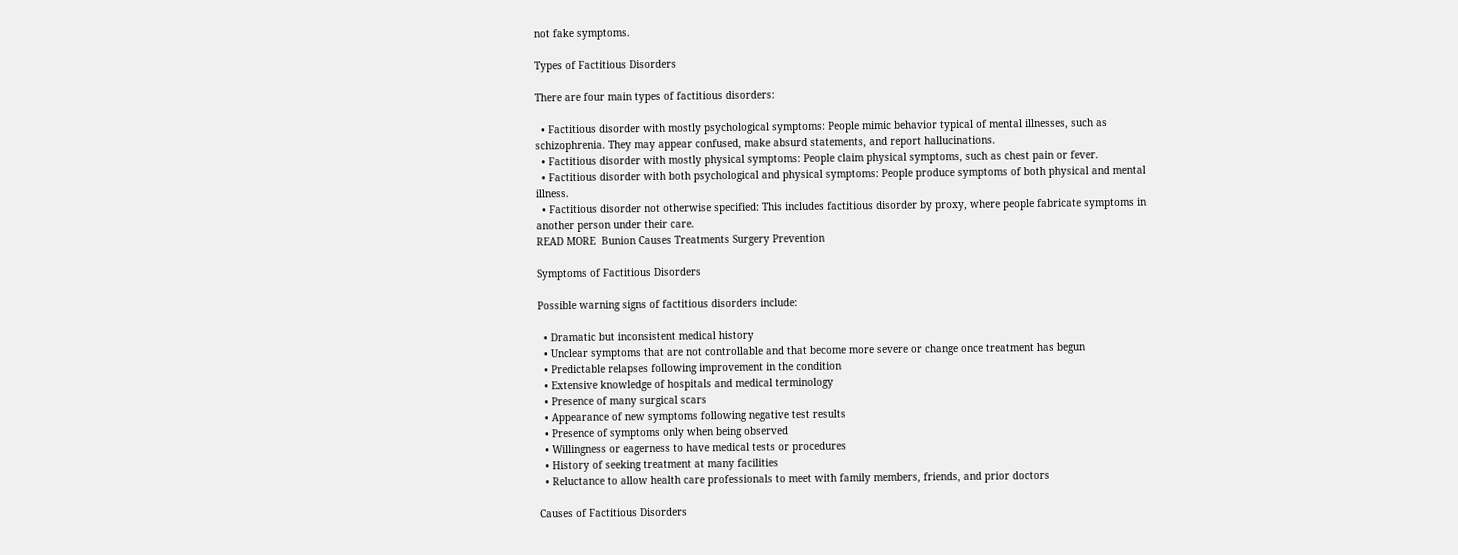not fake symptoms.

Types of Factitious Disorders

There are four main types of factitious disorders:

  • Factitious disorder with mostly psychological symptoms: People mimic behavior typical of mental illnesses, such as schizophrenia. They may appear confused, make absurd statements, and report hallucinations.
  • Factitious disorder with mostly physical symptoms: People claim physical symptoms, such as chest pain or fever.
  • Factitious disorder with both psychological and physical symptoms: People produce symptoms of both physical and mental illness.
  • Factitious disorder not otherwise specified: This includes factitious disorder by proxy, where people fabricate symptoms in another person under their care.
READ MORE  Bunion Causes Treatments Surgery Prevention

Symptoms of Factitious Disorders

Possible warning signs of factitious disorders include:

  • Dramatic but inconsistent medical history
  • Unclear symptoms that are not controllable and that become more severe or change once treatment has begun
  • Predictable relapses following improvement in the condition
  • Extensive knowledge of hospitals and medical terminology
  • Presence of many surgical scars
  • Appearance of new symptoms following negative test results
  • Presence of symptoms only when being observed
  • Willingness or eagerness to have medical tests or procedures
  • History of seeking treatment at many facilities
  • Reluctance to allow health care professionals to meet with family members, friends, and prior doctors

Causes of Factitious Disorders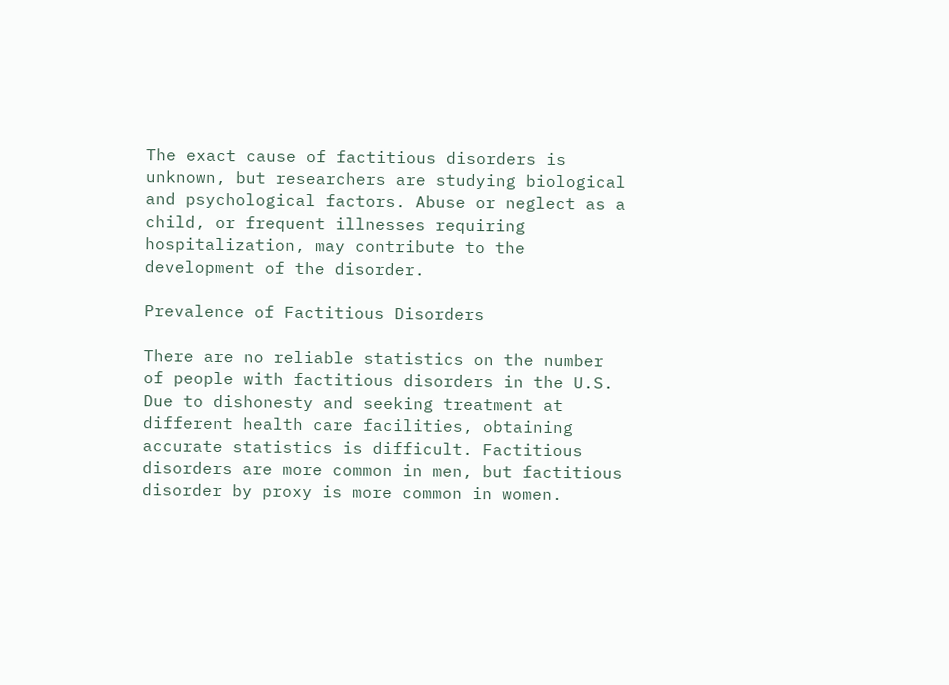The exact cause of factitious disorders is unknown, but researchers are studying biological and psychological factors. Abuse or neglect as a child, or frequent illnesses requiring hospitalization, may contribute to the development of the disorder.

Prevalence of Factitious Disorders

There are no reliable statistics on the number of people with factitious disorders in the U.S. Due to dishonesty and seeking treatment at different health care facilities, obtaining accurate statistics is difficult. Factitious disorders are more common in men, but factitious disorder by proxy is more common in women.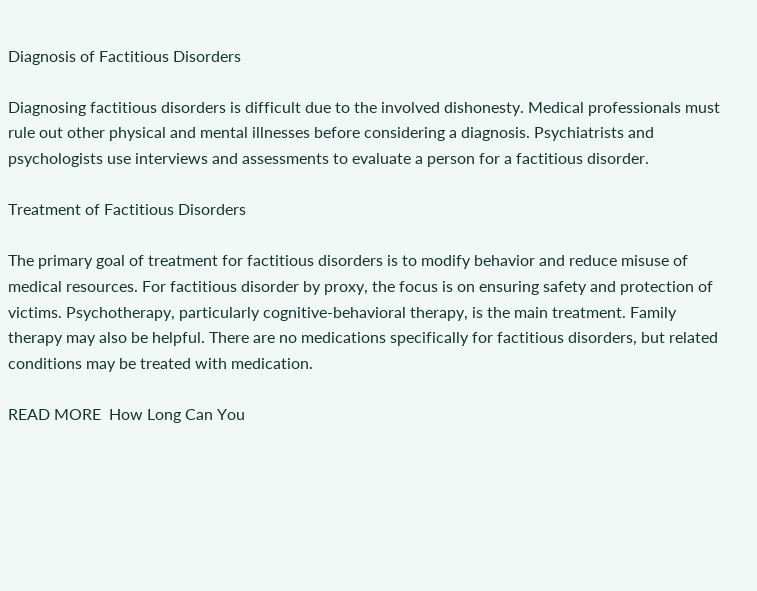Diagnosis of Factitious Disorders

Diagnosing factitious disorders is difficult due to the involved dishonesty. Medical professionals must rule out other physical and mental illnesses before considering a diagnosis. Psychiatrists and psychologists use interviews and assessments to evaluate a person for a factitious disorder.

Treatment of Factitious Disorders

The primary goal of treatment for factitious disorders is to modify behavior and reduce misuse of medical resources. For factitious disorder by proxy, the focus is on ensuring safety and protection of victims. Psychotherapy, particularly cognitive-behavioral therapy, is the main treatment. Family therapy may also be helpful. There are no medications specifically for factitious disorders, but related conditions may be treated with medication.

READ MORE  How Long Can You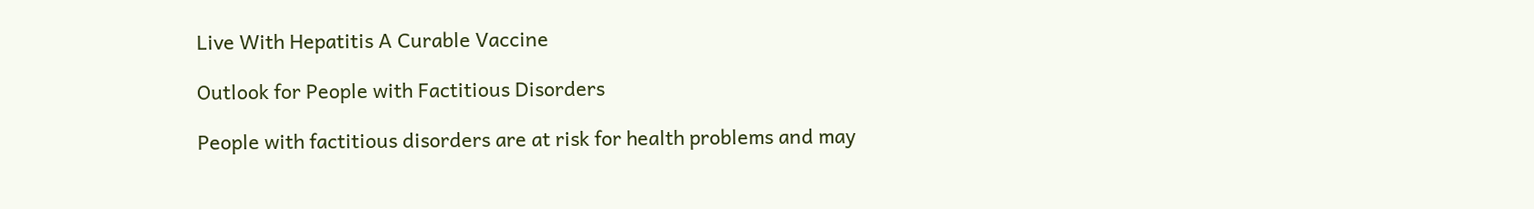Live With Hepatitis A Curable Vaccine

Outlook for People with Factitious Disorders

People with factitious disorders are at risk for health problems and may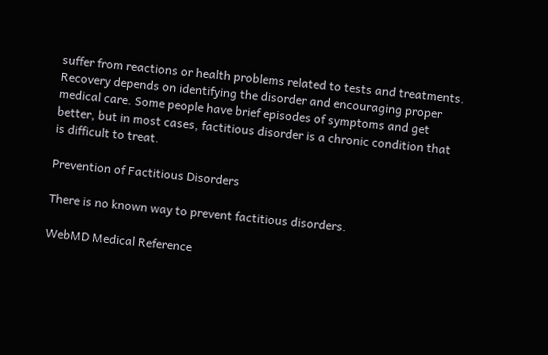suffer from reactions or health problems related to tests and treatments. Recovery depends on identifying the disorder and encouraging proper medical care. Some people have brief episodes of symptoms and get better, but in most cases, factitious disorder is a chronic condition that is difficult to treat.

Prevention of Factitious Disorders

There is no known way to prevent factitious disorders.

WebMD Medical Reference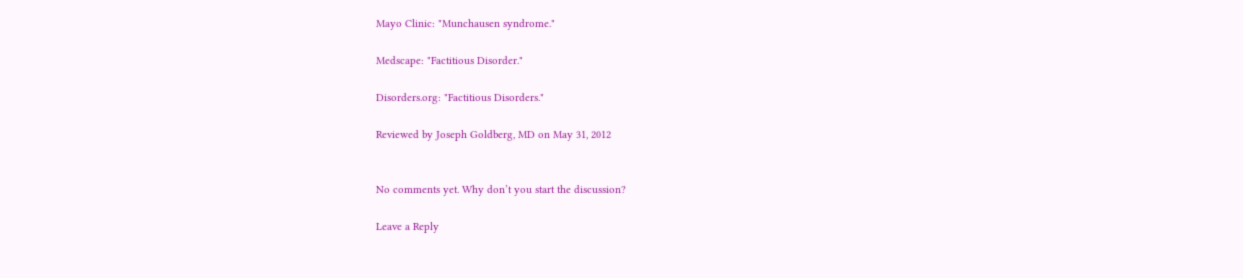Mayo Clinic: "Munchausen syndrome."

Medscape: "Factitious Disorder."

Disorders.org: "Factitious Disorders."

Reviewed by Joseph Goldberg, MD on May 31, 2012


No comments yet. Why don’t you start the discussion?

Leave a Reply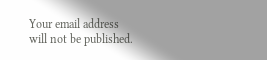Your email address will not be published.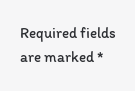Required fields are marked *